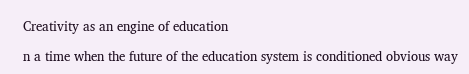Creativity as an engine of education

n a time when the future of the education system is conditioned obvious way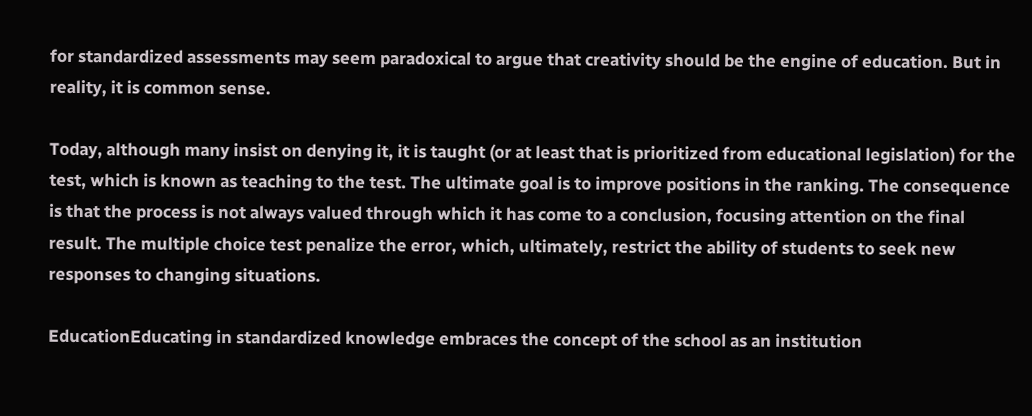for standardized assessments may seem paradoxical to argue that creativity should be the engine of education. But in reality, it is common sense.

Today, although many insist on denying it, it is taught (or at least that is prioritized from educational legislation) for the test, which is known as teaching to the test. The ultimate goal is to improve positions in the ranking. The consequence is that the process is not always valued through which it has come to a conclusion, focusing attention on the final result. The multiple choice test penalize the error, which, ultimately, restrict the ability of students to seek new responses to changing situations.

EducationEducating in standardized knowledge embraces the concept of the school as an institution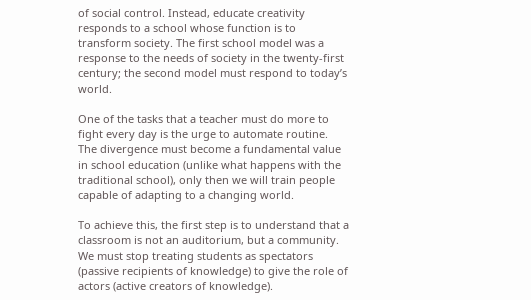of social control. Instead, educate creativity responds to a school whose function is to transform society. The first school model was a response to the needs of society in the twenty-first century; the second model must respond to today’s world.

One of the tasks that a teacher must do more to fight every day is the urge to automate routine. The divergence must become a fundamental value in school education (unlike what happens with the traditional school), only then we will train people capable of adapting to a changing world.

To achieve this, the first step is to understand that a classroom is not an auditorium, but a community. We must stop treating students as spectators (passive recipients of knowledge) to give the role of actors (active creators of knowledge).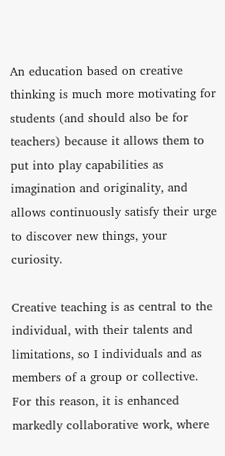An education based on creative thinking is much more motivating for students (and should also be for teachers) because it allows them to put into play capabilities as imagination and originality, and allows continuously satisfy their urge to discover new things, your curiosity.

Creative teaching is as central to the individual, with their talents and limitations, so I individuals and as members of a group or collective. For this reason, it is enhanced markedly collaborative work, where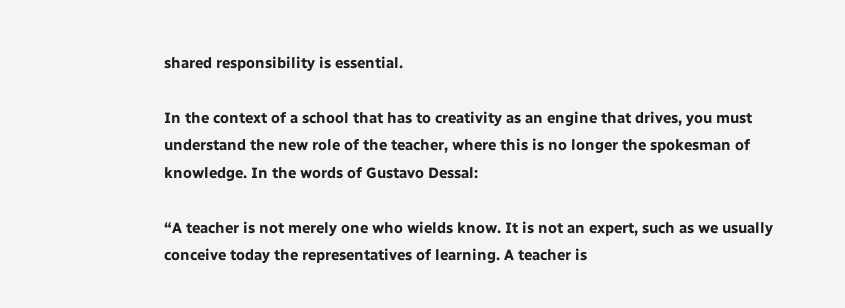shared responsibility is essential.

In the context of a school that has to creativity as an engine that drives, you must understand the new role of the teacher, where this is no longer the spokesman of knowledge. In the words of Gustavo Dessal:

“A teacher is not merely one who wields know. It is not an expert, such as we usually conceive today the representatives of learning. A teacher is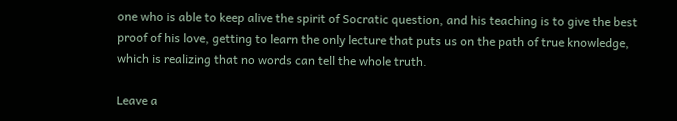one who is able to keep alive the spirit of Socratic question, and his teaching is to give the best proof of his love, getting to learn the only lecture that puts us on the path of true knowledge, which is realizing that no words can tell the whole truth.

Leave a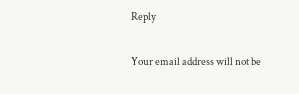Reply

Your email address will not be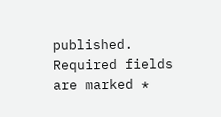published. Required fields are marked *